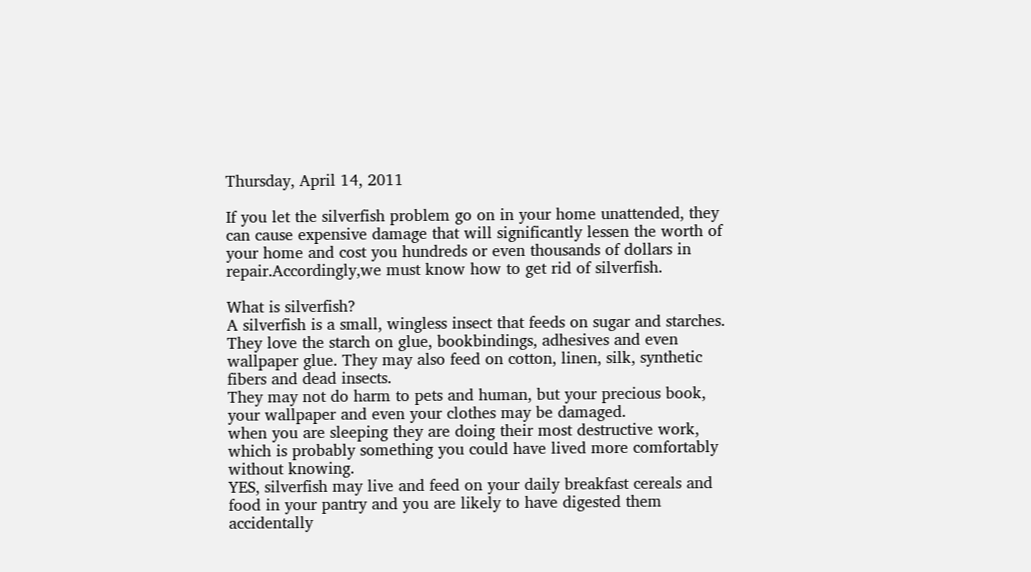Thursday, April 14, 2011

If you let the silverfish problem go on in your home unattended, they can cause expensive damage that will significantly lessen the worth of your home and cost you hundreds or even thousands of dollars in repair.Accordingly,we must know how to get rid of silverfish.

What is silverfish?
A silverfish is a small, wingless insect that feeds on sugar and starches.
They love the starch on glue, bookbindings, adhesives and even wallpaper glue. They may also feed on cotton, linen, silk, synthetic fibers and dead insects.
They may not do harm to pets and human, but your precious book, your wallpaper and even your clothes may be damaged.
when you are sleeping they are doing their most destructive work, which is probably something you could have lived more comfortably without knowing.
YES, silverfish may live and feed on your daily breakfast cereals and food in your pantry and you are likely to have digested them accidentally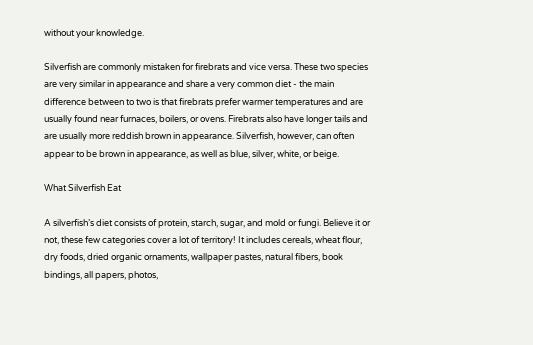without your knowledge.

Silverfish are commonly mistaken for firebrats and vice versa. These two species are very similar in appearance and share a very common diet - the main difference between to two is that firebrats prefer warmer temperatures and are usually found near furnaces, boilers, or ovens. Firebrats also have longer tails and are usually more reddish brown in appearance. Silverfish, however, can often appear to be brown in appearance, as well as blue, silver, white, or beige.

What Silverfish Eat

A silverfish’s diet consists of protein, starch, sugar, and mold or fungi. Believe it or not, these few categories cover a lot of territory! It includes cereals, wheat flour, dry foods, dried organic ornaments, wallpaper pastes, natural fibers, book bindings, all papers, photos,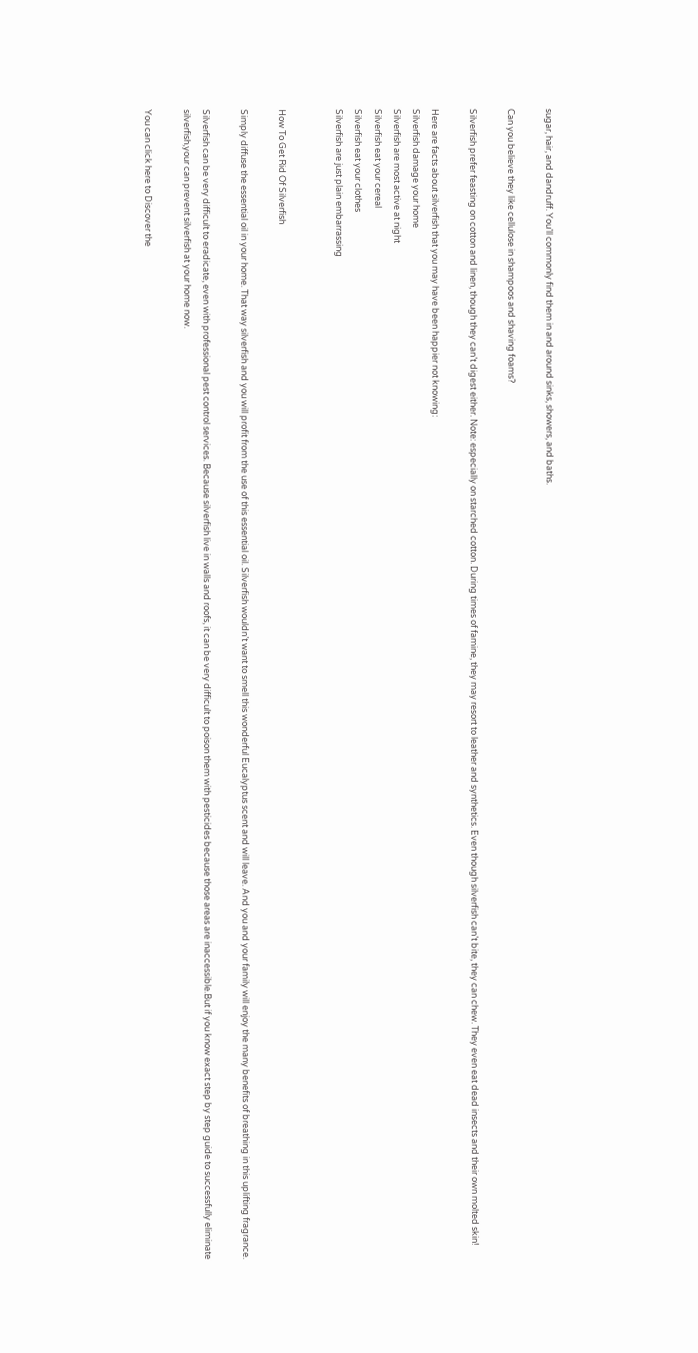sugar, hair, and dandruff. You’ll commonly find them in and around sinks, showers, and baths.

Can you believe they like cellulose in shampoos and shaving foams?

Silverfish prefer feasting on cotton and linen, though they can’t digest either. Note: especially on starched cotton. During times of famine, they may resort to leather and synthetics. Even though silverfish can’t bite, they can chew. They even eat dead insects and their own molted skin!

Here are facts about silverfish that you may have been happier not knowing:
Silverfish damage your home
Silverfish are most active at night
Silverfish eat your cereal
Silverfish eat your clothes
Silverfish are just plain embarrassing


How To Get Rid Of Silverfish

Simply diffuse the essential oil in your home. That way silverfish and you will profit from the use of this essential oil. Silverfish wouldn’t want to smell this wonderful Eucalyptus scent and will leave. And you and your family will enjoy the many benefits of breathing in this uplifting fragrance.

Silverfish can be very difficult to eradicate, even with professional pest control services. Because silverfish live in walls and roofs, it can be very difficult to poison them with pesticides because those areas are inaccessible.But if you know exact step by step guide to successfully eliminate silverfish,your can prevent silverfish at your home now.

You can click here to Discover the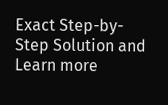Exact Step-by-Step Solution and Learn more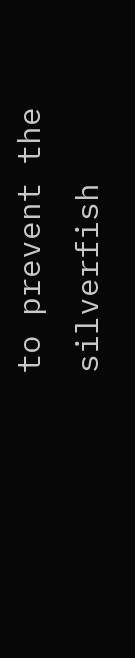to prevent the silverfish